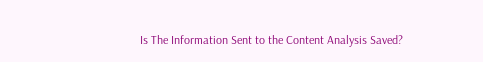Is The Information Sent to the Content Analysis Saved?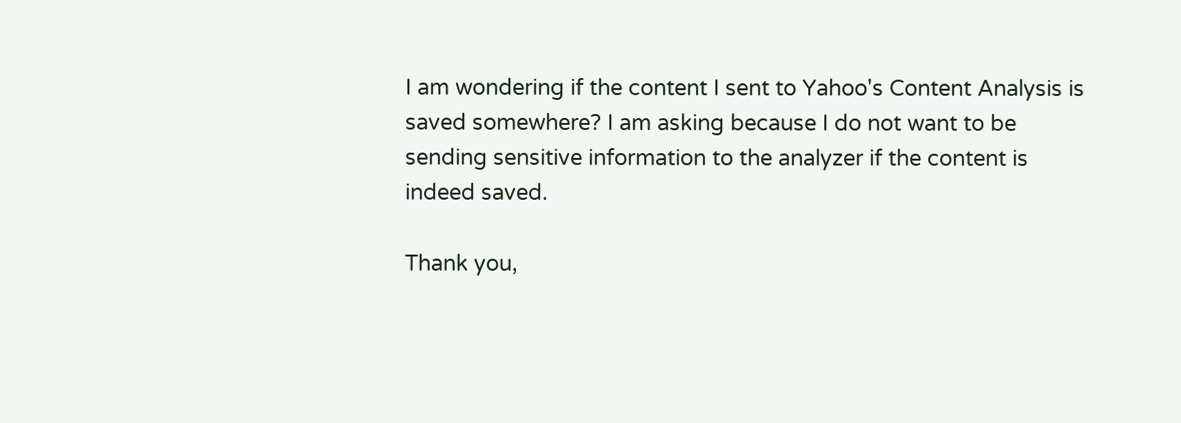I am wondering if the content I sent to Yahoo's Content Analysis is saved somewhere? I am asking because I do not want to be sending sensitive information to the analyzer if the content is indeed saved.

Thank you,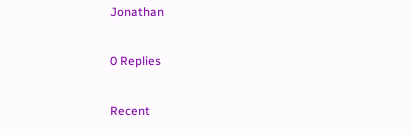Jonathan

0 Replies

Recent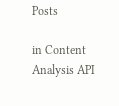Posts

in Content Analysis API